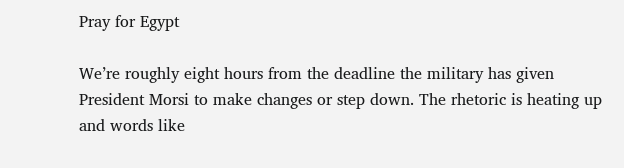Pray for Egypt

We’re roughly eight hours from the deadline the military has given President Morsi to make changes or step down. The rhetoric is heating up and words like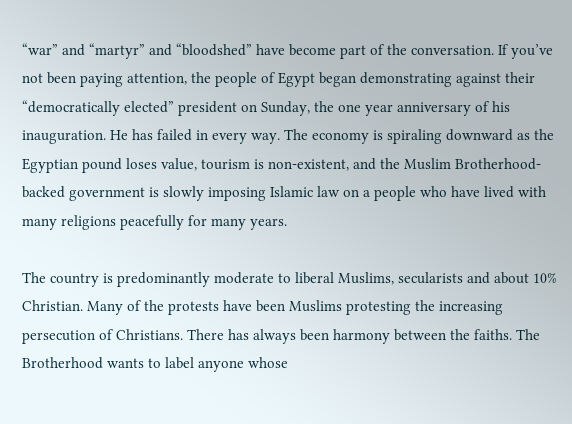“war” and “martyr” and “bloodshed” have become part of the conversation. If you’ve not been paying attention, the people of Egypt began demonstrating against their “democratically elected” president on Sunday, the one year anniversary of his inauguration. He has failed in every way. The economy is spiraling downward as the Egyptian pound loses value, tourism is non-existent, and the Muslim Brotherhood-backed government is slowly imposing Islamic law on a people who have lived with many religions peacefully for many years.

The country is predominantly moderate to liberal Muslims, secularists and about 10% Christian. Many of the protests have been Muslims protesting the increasing persecution of Christians. There has always been harmony between the faiths. The Brotherhood wants to label anyone whose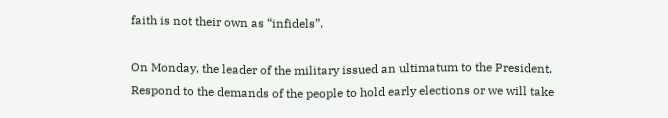faith is not their own as “infidels”.

On Monday, the leader of the military issued an ultimatum to the President. Respond to the demands of the people to hold early elections or we will take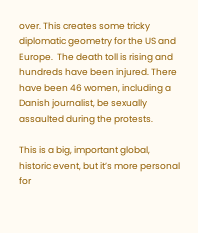over. This creates some tricky diplomatic geometry for the US and Europe.  The death toll is rising and hundreds have been injured. There have been 46 women, including a Danish journalist, be sexually assaulted during the protests.

This is a big, important global, historic event, but it’s more personal for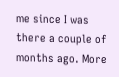me since I was there a couple of months ago. More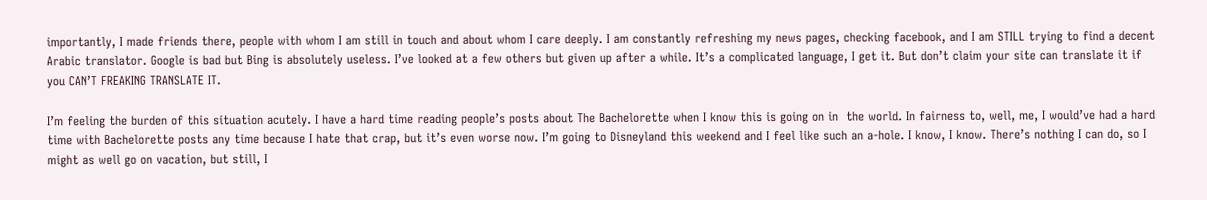importantly, I made friends there, people with whom I am still in touch and about whom I care deeply. I am constantly refreshing my news pages, checking facebook, and I am STILL trying to find a decent Arabic translator. Google is bad but Bing is absolutely useless. I’ve looked at a few others but given up after a while. It’s a complicated language, I get it. But don’t claim your site can translate it if you CAN’T FREAKING TRANSLATE IT.

I’m feeling the burden of this situation acutely. I have a hard time reading people’s posts about The Bachelorette when I know this is going on in  the world. In fairness to, well, me, I would’ve had a hard time with Bachelorette posts any time because I hate that crap, but it’s even worse now. I’m going to Disneyland this weekend and I feel like such an a-hole. I know, I know. There’s nothing I can do, so I might as well go on vacation, but still, I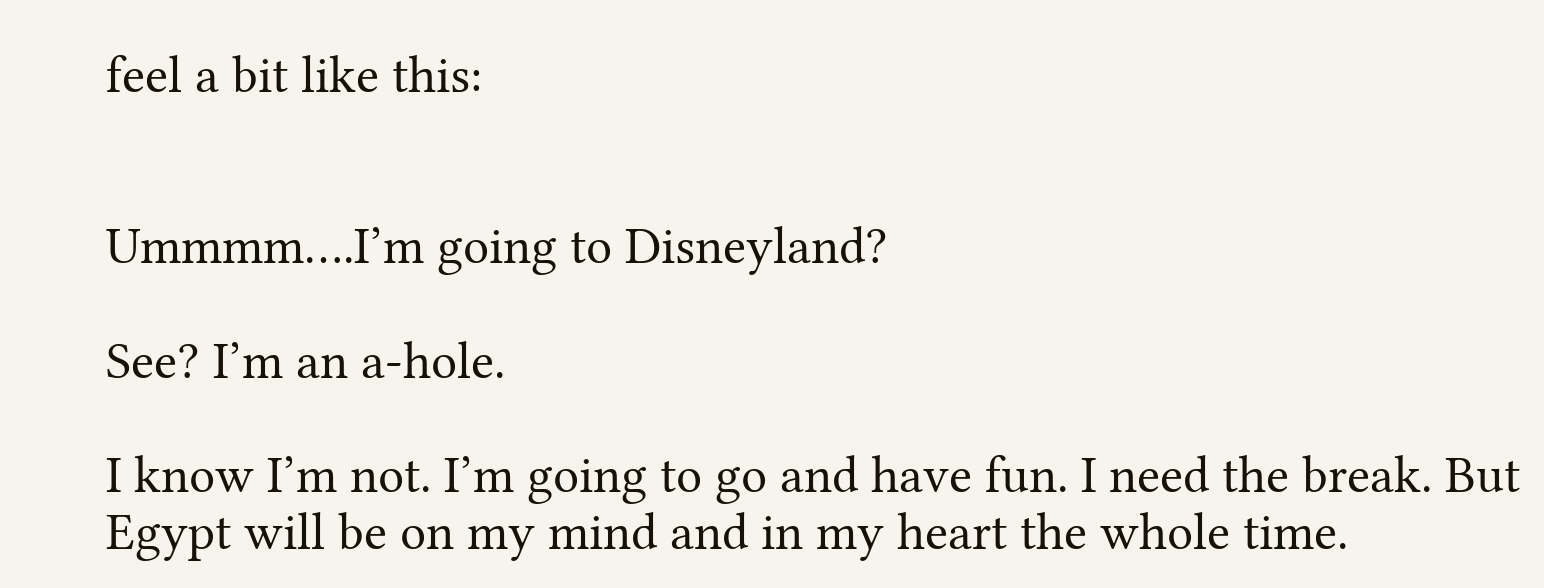feel a bit like this:


Ummmm….I’m going to Disneyland?

See? I’m an a-hole.

I know I’m not. I’m going to go and have fun. I need the break. But Egypt will be on my mind and in my heart the whole time.